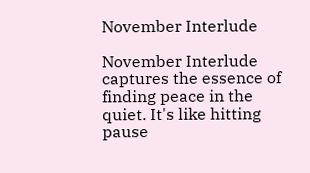November Interlude

November Interlude captures the essence of finding peace in the quiet. It's like hitting pause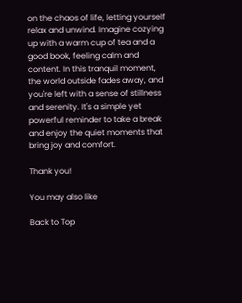on the chaos of life, letting yourself relax and unwind. Imagine cozying up with a warm cup of tea and a good book, feeling calm and content. In this tranquil moment, the world outside fades away, and you're left with a sense of stillness and serenity. It's a simple yet powerful reminder to take a break and enjoy the quiet moments that bring joy and comfort.

Thank you!

You may also like

Back to Top